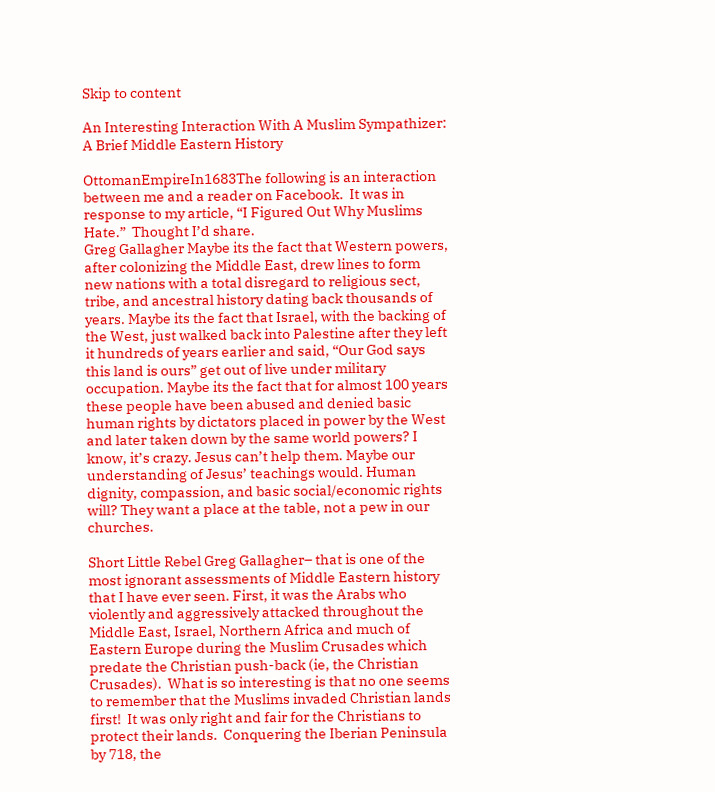Skip to content

An Interesting Interaction With A Muslim Sympathizer: A Brief Middle Eastern History

OttomanEmpireIn1683The following is an interaction between me and a reader on Facebook.  It was in response to my article, “I Figured Out Why Muslims Hate.”  Thought I’d share.
Greg Gallagher Maybe its the fact that Western powers, after colonizing the Middle East, drew lines to form new nations with a total disregard to religious sect, tribe, and ancestral history dating back thousands of years. Maybe its the fact that Israel, with the backing of the West, just walked back into Palestine after they left it hundreds of years earlier and said, “Our God says this land is ours” get out of live under military occupation. Maybe its the fact that for almost 100 years these people have been abused and denied basic human rights by dictators placed in power by the West and later taken down by the same world powers? I know, it’s crazy. Jesus can’t help them. Maybe our understanding of Jesus’ teachings would. Human dignity, compassion, and basic social/economic rights will? They want a place at the table, not a pew in our churches.

Short Little Rebel Greg Gallagher– that is one of the most ignorant assessments of Middle Eastern history that I have ever seen. First, it was the Arabs who violently and aggressively attacked throughout the Middle East, Israel, Northern Africa and much of Eastern Europe during the Muslim Crusades which predate the Christian push-back (ie, the Christian Crusades).  What is so interesting is that no one seems to remember that the Muslims invaded Christian lands first!  It was only right and fair for the Christians to protect their lands.  Conquering the Iberian Peninsula by 718, the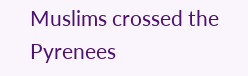Muslims crossed the Pyrenees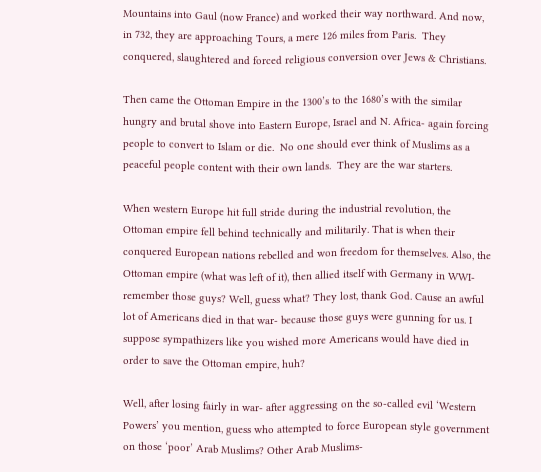Mountains into Gaul (now France) and worked their way northward. And now, in 732, they are approaching Tours, a mere 126 miles from Paris.  They conquered, slaughtered and forced religious conversion over Jews & Christians.

Then came the Ottoman Empire in the 1300’s to the 1680’s with the similar hungry and brutal shove into Eastern Europe, Israel and N. Africa- again forcing people to convert to Islam or die.  No one should ever think of Muslims as a peaceful people content with their own lands.  They are the war starters.

When western Europe hit full stride during the industrial revolution, the Ottoman empire fell behind technically and militarily. That is when their conquered European nations rebelled and won freedom for themselves. Also, the Ottoman empire (what was left of it), then allied itself with Germany in WWI- remember those guys? Well, guess what? They lost, thank God. Cause an awful lot of Americans died in that war- because those guys were gunning for us. I suppose sympathizers like you wished more Americans would have died in order to save the Ottoman empire, huh?

Well, after losing fairly in war- after aggressing on the so-called evil ‘Western Powers’ you mention, guess who attempted to force European style government on those ‘poor’ Arab Muslims? Other Arab Muslims-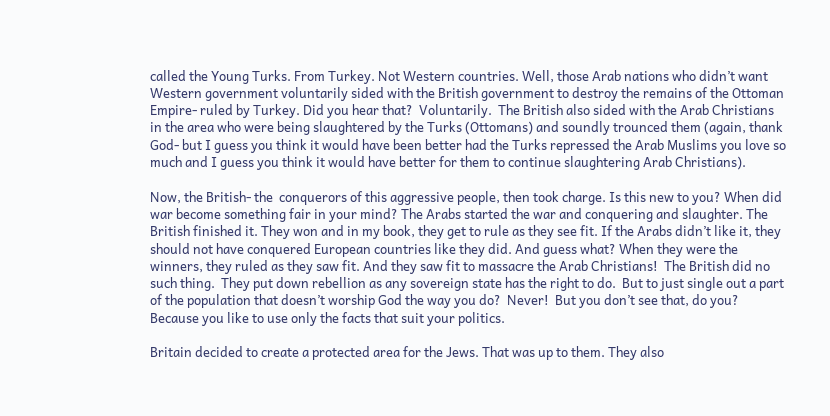called the Young Turks. From Turkey. Not Western countries. Well, those Arab nations who didn’t want Western government voluntarily sided with the British government to destroy the remains of the Ottoman Empire- ruled by Turkey. Did you hear that?  Voluntarily.  The British also sided with the Arab Christians in the area who were being slaughtered by the Turks (Ottomans) and soundly trounced them (again, thank God- but I guess you think it would have been better had the Turks repressed the Arab Muslims you love so much and I guess you think it would have better for them to continue slaughtering Arab Christians).

Now, the British- the  conquerors of this aggressive people, then took charge. Is this new to you? When did war become something fair in your mind? The Arabs started the war and conquering and slaughter. The British finished it. They won and in my book, they get to rule as they see fit. If the Arabs didn’t like it, they should not have conquered European countries like they did. And guess what? When they were the winners, they ruled as they saw fit. And they saw fit to massacre the Arab Christians!  The British did no such thing.  They put down rebellion as any sovereign state has the right to do.  But to just single out a part of the population that doesn’t worship God the way you do?  Never!  But you don’t see that, do you? Because you like to use only the facts that suit your politics.

Britain decided to create a protected area for the Jews. That was up to them. They also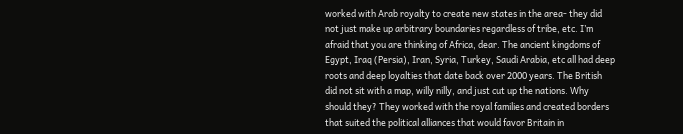worked with Arab royalty to create new states in the area- they did not just make up arbitrary boundaries regardless of tribe, etc. I’m afraid that you are thinking of Africa, dear. The ancient kingdoms of Egypt, Iraq (Persia), Iran, Syria, Turkey, Saudi Arabia, etc all had deep roots and deep loyalties that date back over 2000 years. The British did not sit with a map, willy nilly, and just cut up the nations. Why should they? They worked with the royal families and created borders that suited the political alliances that would favor Britain in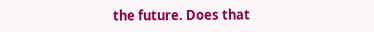the future. Does that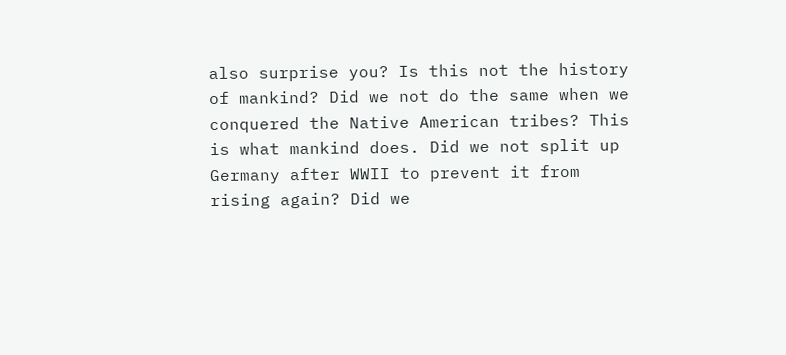also surprise you? Is this not the history of mankind? Did we not do the same when we conquered the Native American tribes? This is what mankind does. Did we not split up Germany after WWII to prevent it from rising again? Did we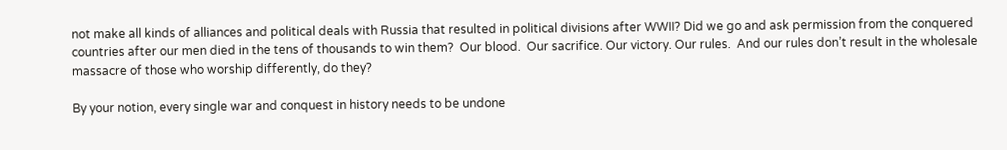not make all kinds of alliances and political deals with Russia that resulted in political divisions after WWII? Did we go and ask permission from the conquered countries after our men died in the tens of thousands to win them?  Our blood.  Our sacrifice. Our victory. Our rules.  And our rules don’t result in the wholesale massacre of those who worship differently, do they?

By your notion, every single war and conquest in history needs to be undone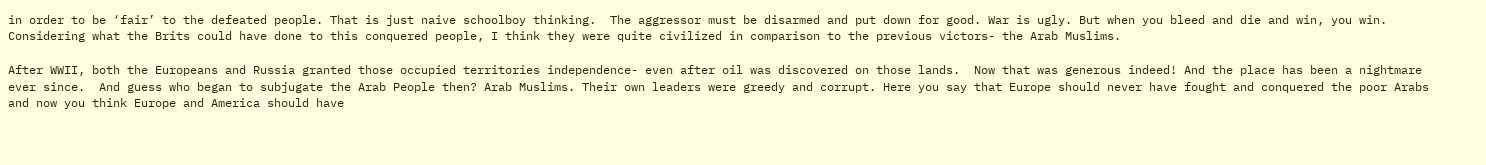in order to be ‘fair’ to the defeated people. That is just naive schoolboy thinking.  The aggressor must be disarmed and put down for good. War is ugly. But when you bleed and die and win, you win. Considering what the Brits could have done to this conquered people, I think they were quite civilized in comparison to the previous victors- the Arab Muslims.

After WWII, both the Europeans and Russia granted those occupied territories independence- even after oil was discovered on those lands.  Now that was generous indeed! And the place has been a nightmare ever since.  And guess who began to subjugate the Arab People then? Arab Muslims. Their own leaders were greedy and corrupt. Here you say that Europe should never have fought and conquered the poor Arabs and now you think Europe and America should have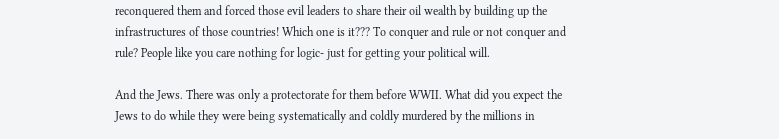reconquered them and forced those evil leaders to share their oil wealth by building up the infrastructures of those countries! Which one is it??? To conquer and rule or not conquer and rule? People like you care nothing for logic- just for getting your political will.

And the Jews. There was only a protectorate for them before WWII. What did you expect the Jews to do while they were being systematically and coldly murdered by the millions in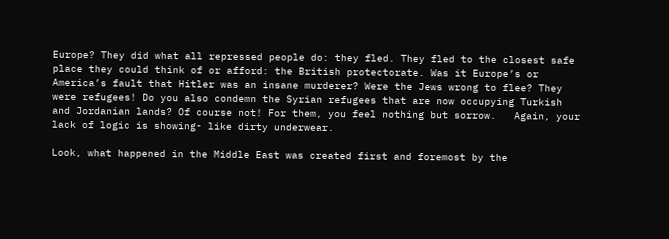Europe? They did what all repressed people do: they fled. They fled to the closest safe place they could think of or afford: the British protectorate. Was it Europe’s or America’s fault that Hitler was an insane murderer? Were the Jews wrong to flee? They were refugees! Do you also condemn the Syrian refugees that are now occupying Turkish and Jordanian lands? Of course not! For them, you feel nothing but sorrow.   Again, your lack of logic is showing- like dirty underwear.

Look, what happened in the Middle East was created first and foremost by the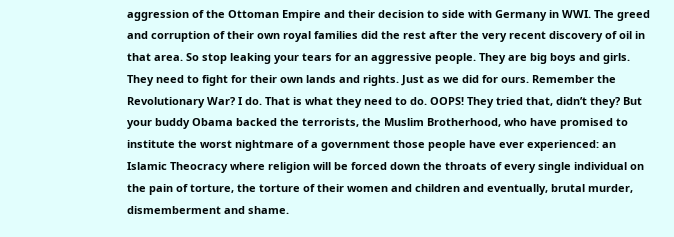aggression of the Ottoman Empire and their decision to side with Germany in WWI. The greed and corruption of their own royal families did the rest after the very recent discovery of oil in that area. So stop leaking your tears for an aggressive people. They are big boys and girls. They need to fight for their own lands and rights. Just as we did for ours. Remember the Revolutionary War? I do. That is what they need to do. OOPS! They tried that, didn’t they? But your buddy Obama backed the terrorists, the Muslim Brotherhood, who have promised to institute the worst nightmare of a government those people have ever experienced: an Islamic Theocracy where religion will be forced down the throats of every single individual on the pain of torture, the torture of their women and children and eventually, brutal murder, dismemberment and shame.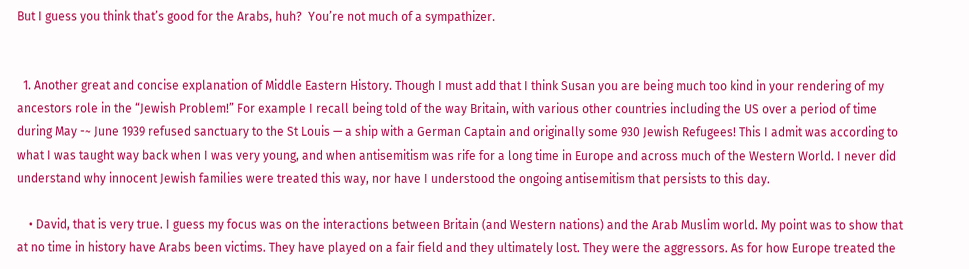But I guess you think that’s good for the Arabs, huh?  You’re not much of a sympathizer.


  1. Another great and concise explanation of Middle Eastern History. Though I must add that I think Susan you are being much too kind in your rendering of my ancestors role in the “Jewish Problem!” For example I recall being told of the way Britain, with various other countries including the US over a period of time during May -~ June 1939 refused sanctuary to the St Louis — a ship with a German Captain and originally some 930 Jewish Refugees! This I admit was according to what I was taught way back when I was very young, and when antisemitism was rife for a long time in Europe and across much of the Western World. I never did understand why innocent Jewish families were treated this way, nor have I understood the ongoing antisemitism that persists to this day.

    • David, that is very true. I guess my focus was on the interactions between Britain (and Western nations) and the Arab Muslim world. My point was to show that at no time in history have Arabs been victims. They have played on a fair field and they ultimately lost. They were the aggressors. As for how Europe treated the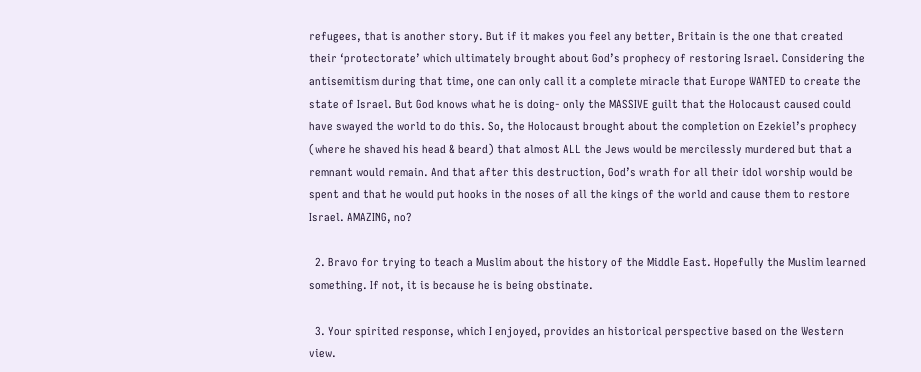refugees, that is another story. But if it makes you feel any better, Britain is the one that created their ‘protectorate’ which ultimately brought about God’s prophecy of restoring Israel. Considering the antisemitism during that time, one can only call it a complete miracle that Europe WANTED to create the state of Israel. But God knows what he is doing- only the MASSIVE guilt that the Holocaust caused could have swayed the world to do this. So, the Holocaust brought about the completion on Ezekiel’s prophecy (where he shaved his head & beard) that almost ALL the Jews would be mercilessly murdered but that a remnant would remain. And that after this destruction, God’s wrath for all their idol worship would be spent and that he would put hooks in the noses of all the kings of the world and cause them to restore Israel. AMAZING, no?

  2. Bravo for trying to teach a Muslim about the history of the Middle East. Hopefully the Muslim learned something. If not, it is because he is being obstinate.

  3. Your spirited response, which I enjoyed, provides an historical perspective based on the Western view.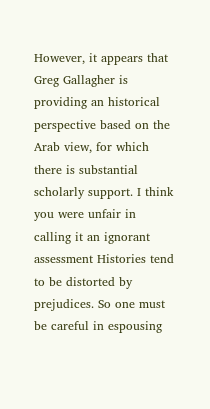However, it appears that Greg Gallagher is providing an historical perspective based on the Arab view, for which there is substantial scholarly support. I think you were unfair in calling it an ignorant assessment Histories tend to be distorted by prejudices. So one must be careful in espousing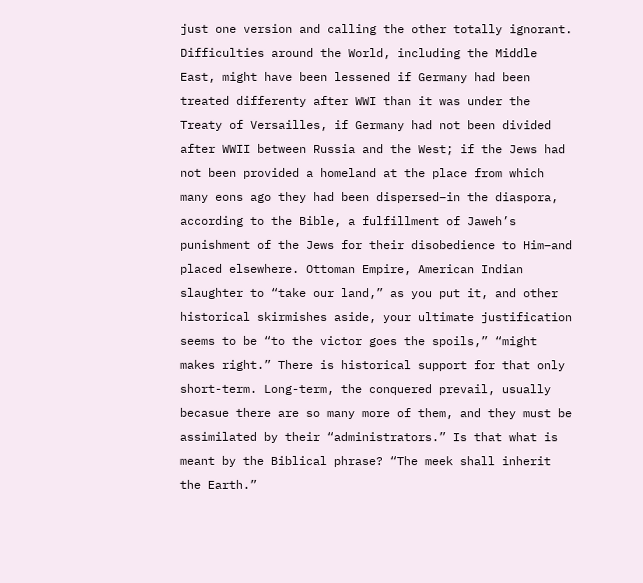just one version and calling the other totally ignorant. Difficulties around the World, including the Middle East, might have been lessened if Germany had been treated differenty after WWI than it was under the Treaty of Versailles, if Germany had not been divided after WWII between Russia and the West; if the Jews had not been provided a homeland at the place from which many eons ago they had been dispersed–in the diaspora, according to the Bible, a fulfillment of Jaweh’s punishment of the Jews for their disobedience to Him–and placed elsewhere. Ottoman Empire, American Indian slaughter to “take our land,” as you put it, and other historical skirmishes aside, your ultimate justification seems to be “to the victor goes the spoils,” “might makes right.” There is historical support for that only short-term. Long-term, the conquered prevail, usually becasue there are so many more of them, and they must be assimilated by their “administrators.” Is that what is meant by the Biblical phrase? “The meek shall inherit the Earth.”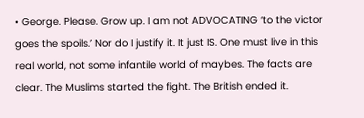• George. Please. Grow up. I am not ADVOCATING ‘to the victor goes the spoils.’ Nor do I justify it. It just IS. One must live in this real world, not some infantile world of maybes. The facts are clear. The Muslims started the fight. The British ended it.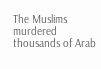The Muslims murdered thousands of Arab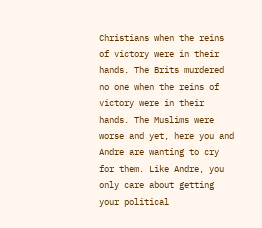Christians when the reins of victory were in their hands. The Brits murdered no one when the reins of victory were in their hands. The Muslims were worse and yet, here you and Andre are wanting to cry for them. Like Andre, you only care about getting your political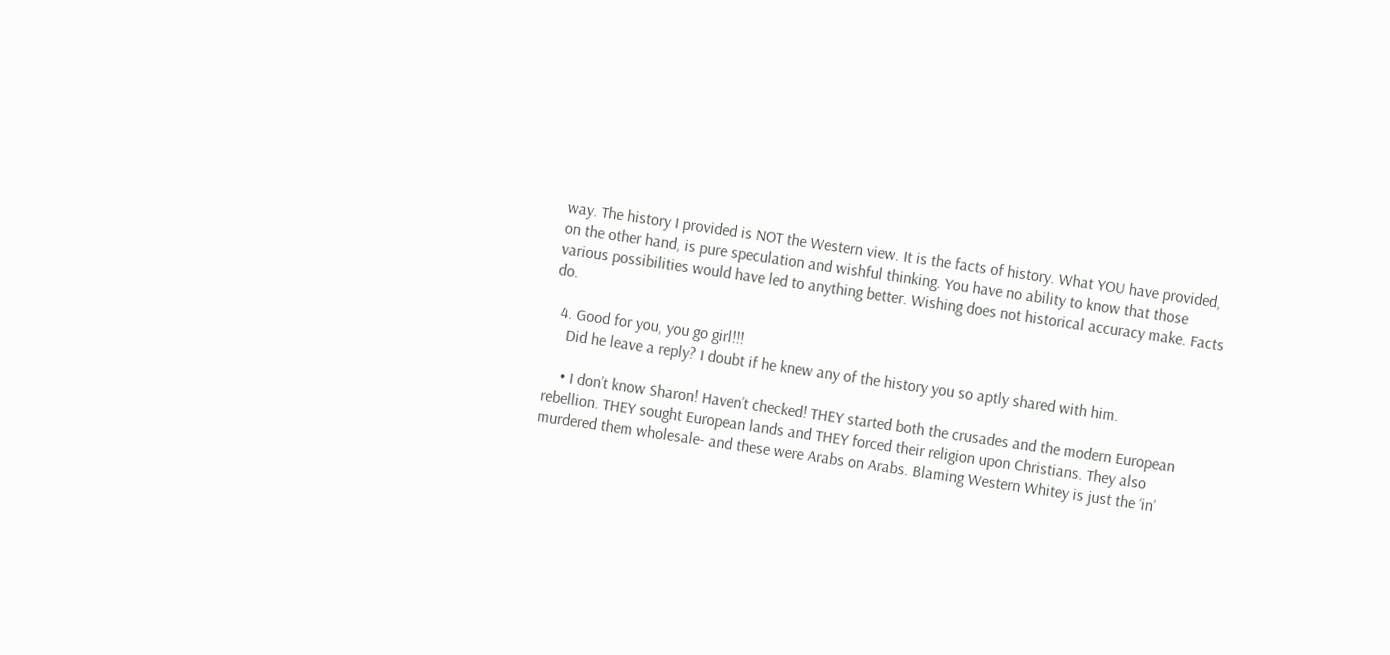way. The history I provided is NOT the Western view. It is the facts of history. What YOU have provided, on the other hand, is pure speculation and wishful thinking. You have no ability to know that those various possibilities would have led to anything better. Wishing does not historical accuracy make. Facts do.

  4. Good for you, you go girl!!!
    Did he leave a reply? I doubt if he knew any of the history you so aptly shared with him.

    • I don’t know Sharon! Haven’t checked! THEY started both the crusades and the modern European rebellion. THEY sought European lands and THEY forced their religion upon Christians. They also murdered them wholesale- and these were Arabs on Arabs. Blaming Western Whitey is just the ‘in’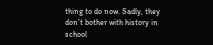thing to do now. Sadly, they don’t bother with history in school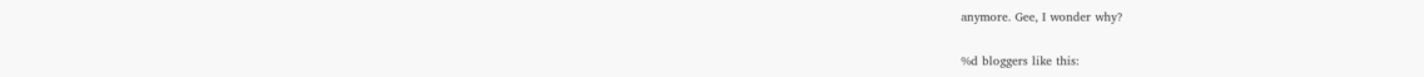anymore. Gee, I wonder why?

%d bloggers like this: